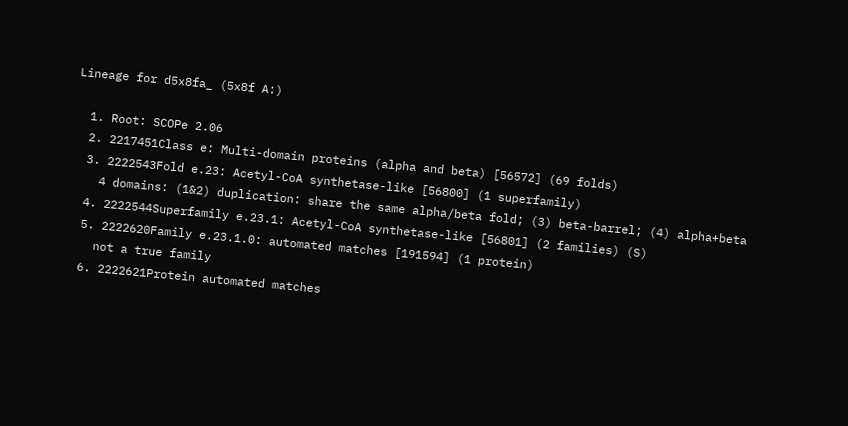Lineage for d5x8fa_ (5x8f A:)

  1. Root: SCOPe 2.06
  2. 2217451Class e: Multi-domain proteins (alpha and beta) [56572] (69 folds)
  3. 2222543Fold e.23: Acetyl-CoA synthetase-like [56800] (1 superfamily)
    4 domains: (1&2) duplication: share the same alpha/beta fold; (3) beta-barrel; (4) alpha+beta
  4. 2222544Superfamily e.23.1: Acetyl-CoA synthetase-like [56801] (2 families) (S)
  5. 2222620Family e.23.1.0: automated matches [191594] (1 protein)
    not a true family
  6. 2222621Protein automated matches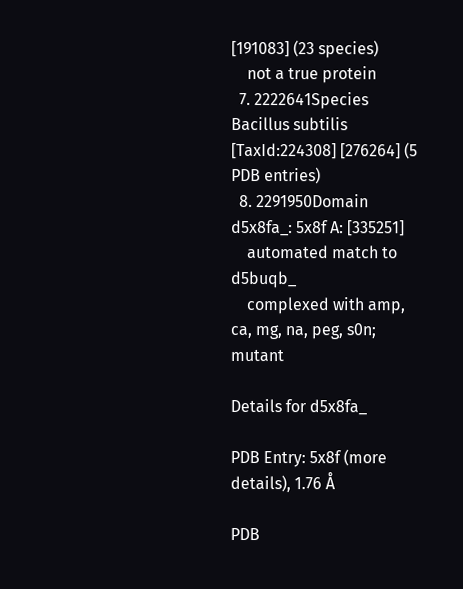[191083] (23 species)
    not a true protein
  7. 2222641Species Bacillus subtilis [TaxId:224308] [276264] (5 PDB entries)
  8. 2291950Domain d5x8fa_: 5x8f A: [335251]
    automated match to d5buqb_
    complexed with amp, ca, mg, na, peg, s0n; mutant

Details for d5x8fa_

PDB Entry: 5x8f (more details), 1.76 Å

PDB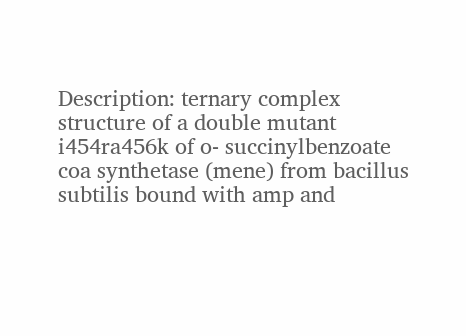Description: ternary complex structure of a double mutant i454ra456k of o- succinylbenzoate coa synthetase (mene) from bacillus subtilis bound with amp and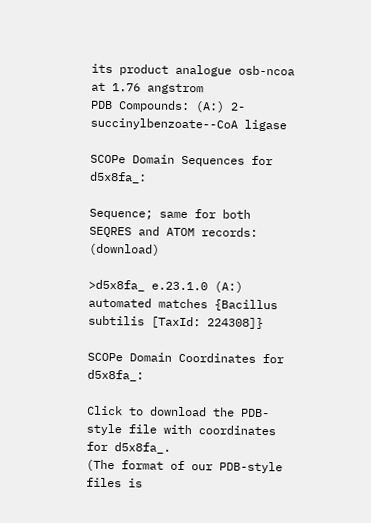its product analogue osb-ncoa at 1.76 angstrom
PDB Compounds: (A:) 2-succinylbenzoate--CoA ligase

SCOPe Domain Sequences for d5x8fa_:

Sequence; same for both SEQRES and ATOM records: (download)

>d5x8fa_ e.23.1.0 (A:) automated matches {Bacillus subtilis [TaxId: 224308]}

SCOPe Domain Coordinates for d5x8fa_:

Click to download the PDB-style file with coordinates for d5x8fa_.
(The format of our PDB-style files is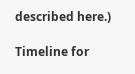described here.)

Timeline for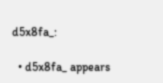d5x8fa_:

  • d5x8fa_ appears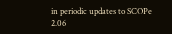in periodic updates to SCOPe 2.06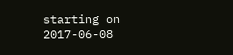starting on 2017-06-08